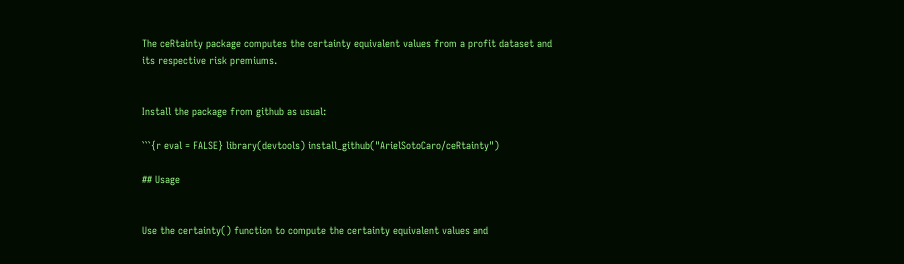The ceRtainty package computes the certainty equivalent values from a profit dataset and its respective risk premiums.


Install the package from github as usual:

```{r eval = FALSE} library(devtools) install_github("ArielSotoCaro/ceRtainty")

## Usage


Use the certainty() function to compute the certainty equivalent values and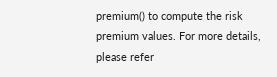premium() to compute the risk premium values. For more details, please refer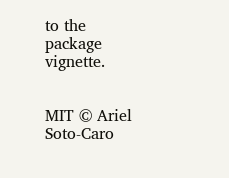to the package vignette.


MIT © Ariel Soto-Caro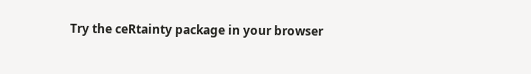Try the ceRtainty package in your browser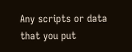Any scripts or data that you put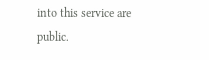into this service are public.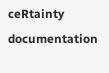ceRtainty documentation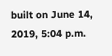built on June 14, 2019, 5:04 p.m.